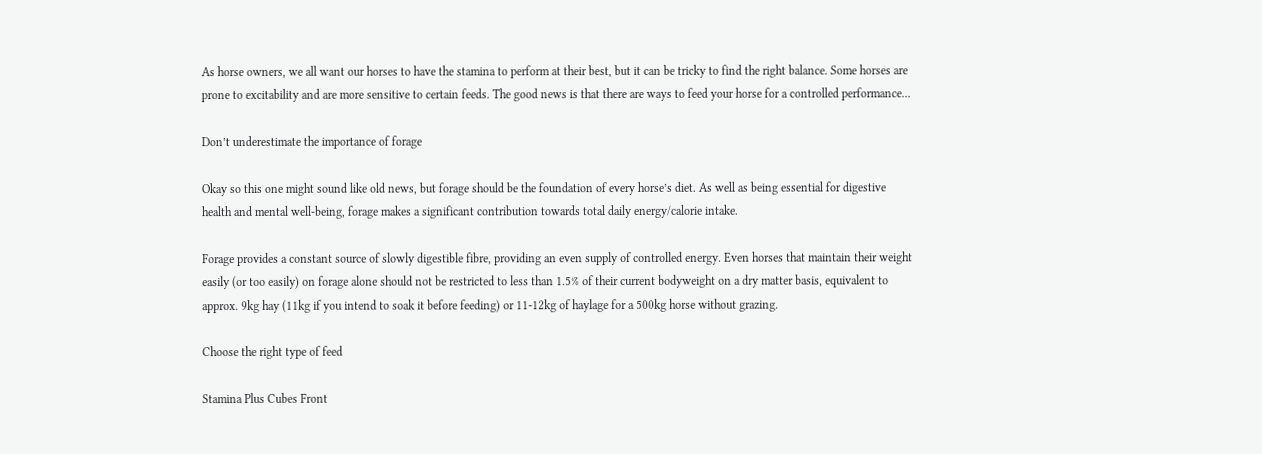As horse owners, we all want our horses to have the stamina to perform at their best, but it can be tricky to find the right balance. Some horses are prone to excitability and are more sensitive to certain feeds. The good news is that there are ways to feed your horse for a controlled performance...

Don’t underestimate the importance of forage

Okay so this one might sound like old news, but forage should be the foundation of every horse’s diet. As well as being essential for digestive health and mental well-being, forage makes a significant contribution towards total daily energy/calorie intake.

Forage provides a constant source of slowly digestible fibre, providing an even supply of controlled energy. Even horses that maintain their weight easily (or too easily) on forage alone should not be restricted to less than 1.5% of their current bodyweight on a dry matter basis, equivalent to approx. 9kg hay (11kg if you intend to soak it before feeding) or 11-12kg of haylage for a 500kg horse without grazing.

Choose the right type of feed

Stamina Plus Cubes Front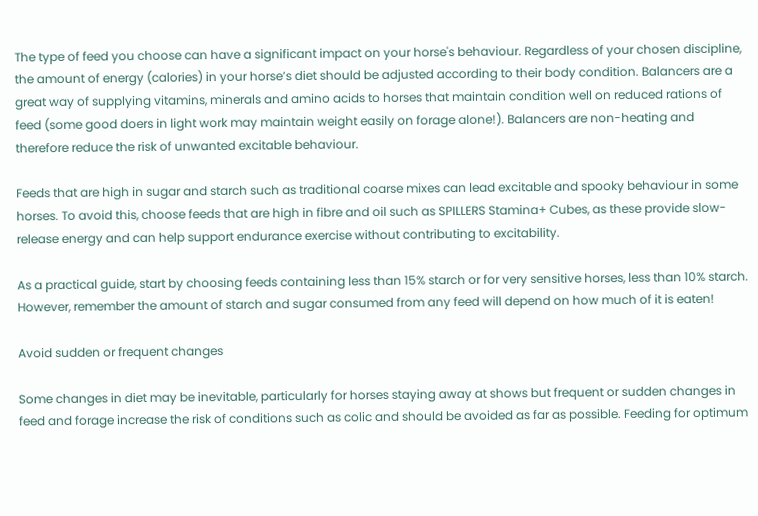The type of feed you choose can have a significant impact on your horse's behaviour. Regardless of your chosen discipline, the amount of energy (calories) in your horse’s diet should be adjusted according to their body condition. Balancers are a great way of supplying vitamins, minerals and amino acids to horses that maintain condition well on reduced rations of feed (some good doers in light work may maintain weight easily on forage alone!). Balancers are non-heating and therefore reduce the risk of unwanted excitable behaviour.

Feeds that are high in sugar and starch such as traditional coarse mixes can lead excitable and spooky behaviour in some horses. To avoid this, choose feeds that are high in fibre and oil such as SPILLERS Stamina+ Cubes, as these provide slow-release energy and can help support endurance exercise without contributing to excitability.

As a practical guide, start by choosing feeds containing less than 15% starch or for very sensitive horses, less than 10% starch. However, remember the amount of starch and sugar consumed from any feed will depend on how much of it is eaten!

Avoid sudden or frequent changes

Some changes in diet may be inevitable, particularly for horses staying away at shows but frequent or sudden changes in feed and forage increase the risk of conditions such as colic and should be avoided as far as possible. Feeding for optimum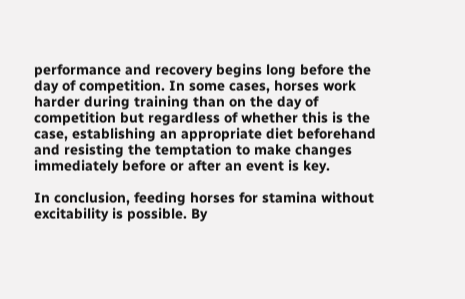performance and recovery begins long before the day of competition. In some cases, horses work harder during training than on the day of competition but regardless of whether this is the case, establishing an appropriate diet beforehand and resisting the temptation to make changes immediately before or after an event is key.

In conclusion, feeding horses for stamina without excitability is possible. By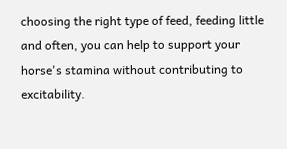choosing the right type of feed, feeding little and often, you can help to support your horse's stamina without contributing to excitability.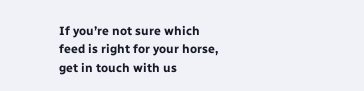If you’re not sure which feed is right for your horse, get in touch with us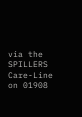via the SPILLERS Care-Line on 01908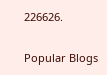226626.

Popular Blogs